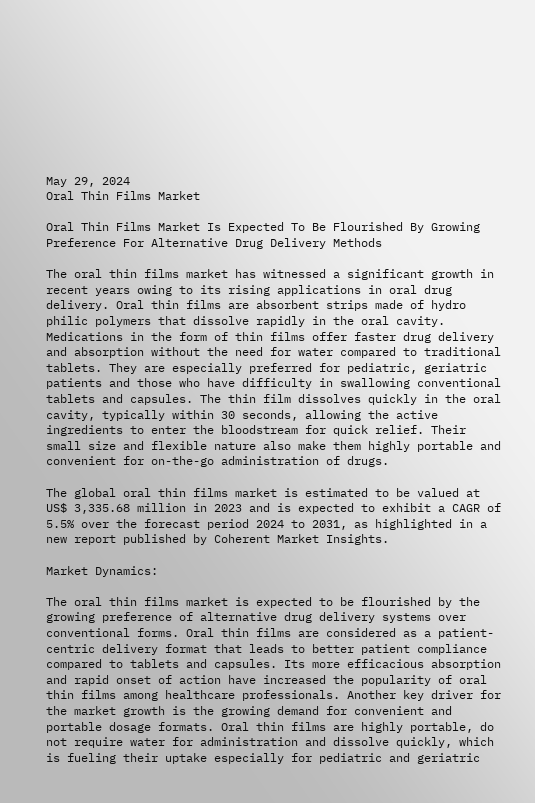May 29, 2024
Oral Thin Films Market

Oral Thin Films Market Is Expected To Be Flourished By Growing Preference For Alternative Drug Delivery Methods

The oral thin films market has witnessed a significant growth in recent years owing to its rising applications in oral drug delivery. Oral thin films are absorbent strips made of hydro philic polymers that dissolve rapidly in the oral cavity. Medications in the form of thin films offer faster drug delivery and absorption without the need for water compared to traditional tablets. They are especially preferred for pediatric, geriatric patients and those who have difficulty in swallowing conventional tablets and capsules. The thin film dissolves quickly in the oral cavity, typically within 30 seconds, allowing the active ingredients to enter the bloodstream for quick relief. Their small size and flexible nature also make them highly portable and convenient for on-the-go administration of drugs.

The global oral thin films market is estimated to be valued at US$ 3,335.68 million in 2023 and is expected to exhibit a CAGR of 5.5% over the forecast period 2024 to 2031, as highlighted in a new report published by Coherent Market Insights.

Market Dynamics:

The oral thin films market is expected to be flourished by the growing preference of alternative drug delivery systems over conventional forms. Oral thin films are considered as a patient-centric delivery format that leads to better patient compliance compared to tablets and capsules. Its more efficacious absorption and rapid onset of action have increased the popularity of oral thin films among healthcare professionals. Another key driver for the market growth is the growing demand for convenient and portable dosage formats. Oral thin films are highly portable, do not require water for administration and dissolve quickly, which is fueling their uptake especially for pediatric and geriatric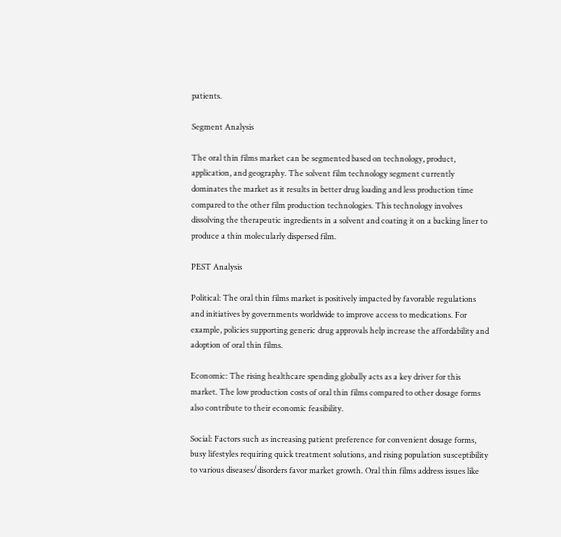patients.

Segment Analysis

The oral thin films market can be segmented based on technology, product, application, and geography. The solvent film technology segment currently dominates the market as it results in better drug loading and less production time compared to the other film production technologies. This technology involves dissolving the therapeutic ingredients in a solvent and coating it on a backing liner to produce a thin molecularly dispersed film.

PEST Analysis

Political: The oral thin films market is positively impacted by favorable regulations and initiatives by governments worldwide to improve access to medications. For example, policies supporting generic drug approvals help increase the affordability and adoption of oral thin films.

Economic: The rising healthcare spending globally acts as a key driver for this market. The low production costs of oral thin films compared to other dosage forms also contribute to their economic feasibility.

Social: Factors such as increasing patient preference for convenient dosage forms, busy lifestyles requiring quick treatment solutions, and rising population susceptibility to various diseases/disorders favor market growth. Oral thin films address issues like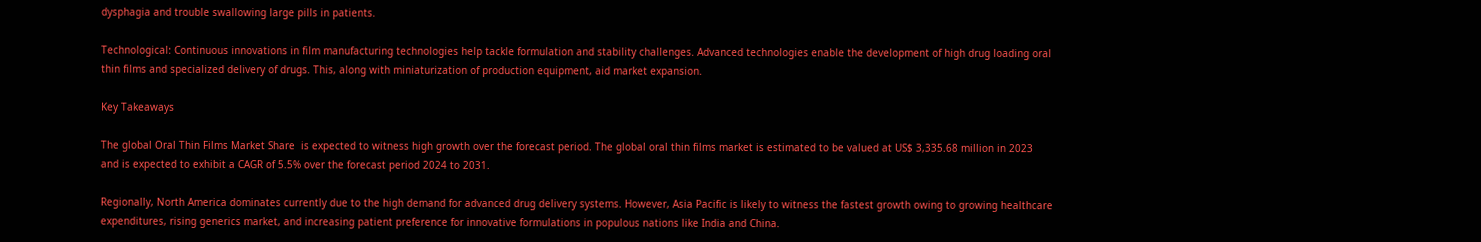dysphagia and trouble swallowing large pills in patients.

Technological: Continuous innovations in film manufacturing technologies help tackle formulation and stability challenges. Advanced technologies enable the development of high drug loading oral thin films and specialized delivery of drugs. This, along with miniaturization of production equipment, aid market expansion.

Key Takeaways

The global Oral Thin Films Market Share  is expected to witness high growth over the forecast period. The global oral thin films market is estimated to be valued at US$ 3,335.68 million in 2023 and is expected to exhibit a CAGR of 5.5% over the forecast period 2024 to 2031.

Regionally, North America dominates currently due to the high demand for advanced drug delivery systems. However, Asia Pacific is likely to witness the fastest growth owing to growing healthcare expenditures, rising generics market, and increasing patient preference for innovative formulations in populous nations like India and China.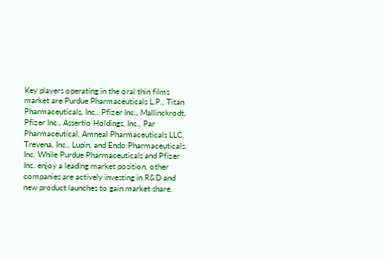Key players operating in the oral thin films market are Purdue Pharmaceuticals L.P., Titan Pharmaceuticals, Inc., Pfizer Inc., Mallinckrodt, Pfizer Inc., Assertio Holdings, Inc., Par Pharmaceutical, Amneal Pharmaceuticals LLC, Trevena, Inc., Lupin, and Endo Pharmaceuticals, Inc. While Purdue Pharmaceuticals and Pfizer Inc. enjoy a leading market position, other companies are actively investing in R&D and new product launches to gain market share.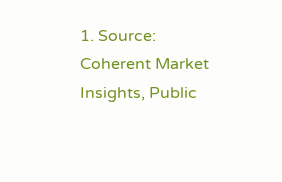1. Source: Coherent Market Insights, Public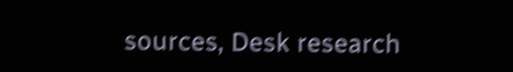sources, Desk research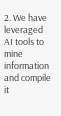2. We have leveraged AI tools to mine information and compile it